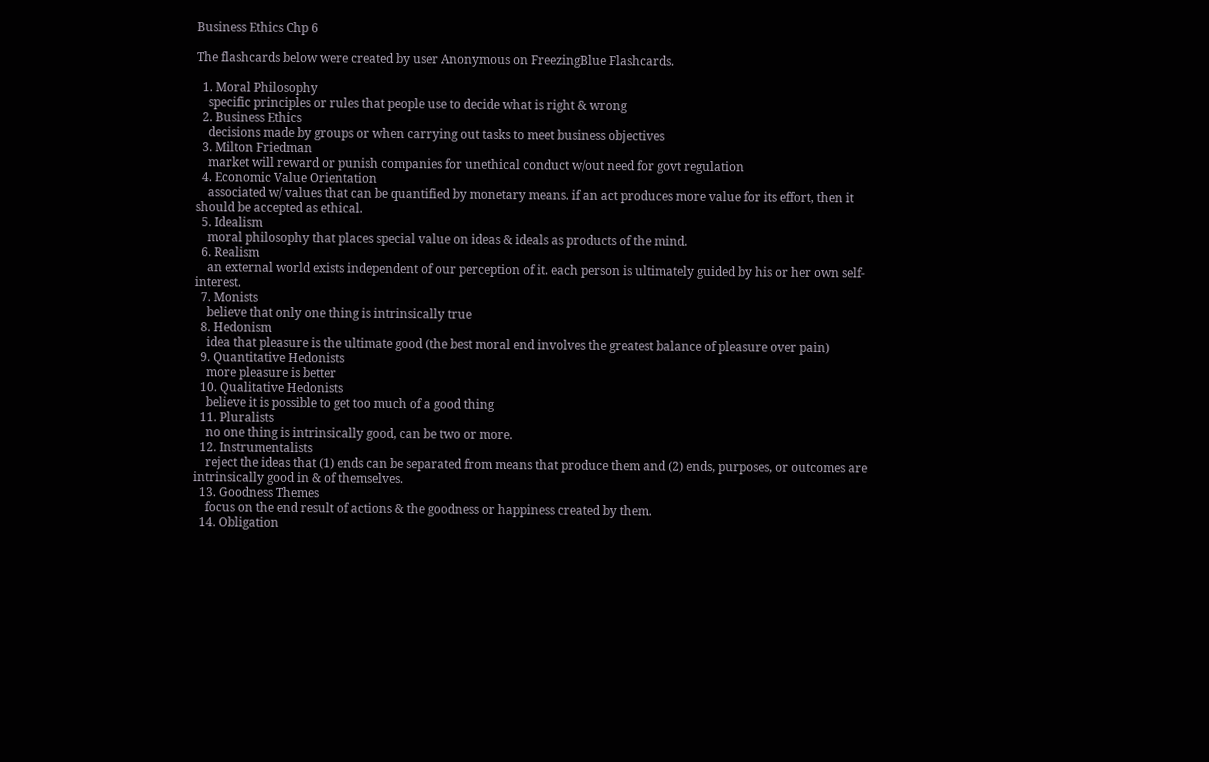Business Ethics Chp 6

The flashcards below were created by user Anonymous on FreezingBlue Flashcards.

  1. Moral Philosophy
    specific principles or rules that people use to decide what is right & wrong
  2. Business Ethics
    decisions made by groups or when carrying out tasks to meet business objectives
  3. Milton Friedman
    market will reward or punish companies for unethical conduct w/out need for govt regulation
  4. Economic Value Orientation
    associated w/ values that can be quantified by monetary means. if an act produces more value for its effort, then it should be accepted as ethical.
  5. Idealism
    moral philosophy that places special value on ideas & ideals as products of the mind.
  6. Realism
    an external world exists independent of our perception of it. each person is ultimately guided by his or her own self-interest.
  7. Monists
    believe that only one thing is intrinsically true
  8. Hedonism
    idea that pleasure is the ultimate good (the best moral end involves the greatest balance of pleasure over pain)
  9. Quantitative Hedonists
    more pleasure is better
  10. Qualitative Hedonists
    believe it is possible to get too much of a good thing
  11. Pluralists
    no one thing is intrinsically good, can be two or more.
  12. Instrumentalists
    reject the ideas that (1) ends can be separated from means that produce them and (2) ends, purposes, or outcomes are intrinsically good in & of themselves.
  13. Goodness Themes
    focus on the end result of actions & the goodness or happiness created by them.
  14. Obligation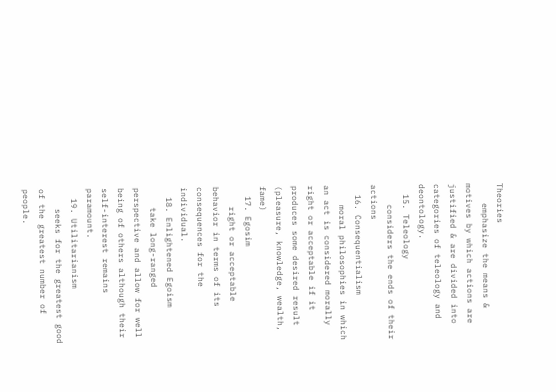Theories
    emphasize the means & motives by which actions are justified & are divided into categories of teleology and deontology.
  15. Teleology
    considers the ends of their actions
  16. Consequentialism
    moral philosophies in which an act is considered morally right or acceptable if it produces some desired result (pleasure, knowledge, wealth, fame)
  17. Egosim
    right or acceptable behavior in terms of its consequences for the individual.
  18. Enlightened Egoism
    take long-ranged perspective and allow for well being of others although their self-interest remains paramount.
  19. Utilitarianism
    seeks for the greatest good of the greatest number of people.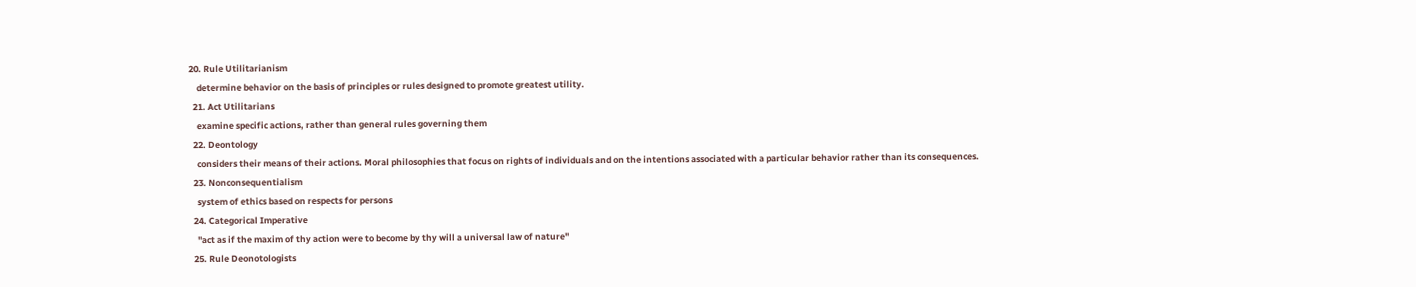20. Rule Utilitarianism
    determine behavior on the basis of principles or rules designed to promote greatest utility.
  21. Act Utilitarians
    examine specific actions, rather than general rules governing them
  22. Deontology
    considers their means of their actions. Moral philosophies that focus on rights of individuals and on the intentions associated with a particular behavior rather than its consequences.
  23. Nonconsequentialism
    system of ethics based on respects for persons
  24. Categorical Imperative
    "act as if the maxim of thy action were to become by thy will a universal law of nature"
  25. Rule Deonotologists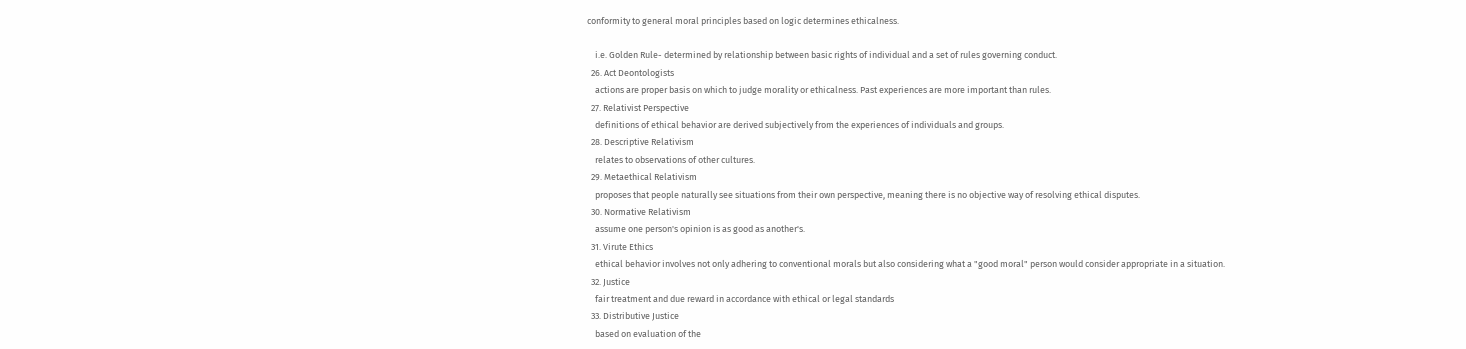conformity to general moral principles based on logic determines ethicalness.

    i.e. Golden Rule- determined by relationship between basic rights of individual and a set of rules governing conduct.
  26. Act Deontologists
    actions are proper basis on which to judge morality or ethicalness. Past experiences are more important than rules.
  27. Relativist Perspective
    definitions of ethical behavior are derived subjectively from the experiences of individuals and groups.
  28. Descriptive Relativism
    relates to observations of other cultures.
  29. Metaethical Relativism
    proposes that people naturally see situations from their own perspective, meaning there is no objective way of resolving ethical disputes.
  30. Normative Relativism
    assume one person's opinion is as good as another's.
  31. Virute Ethics
    ethical behavior involves not only adhering to conventional morals but also considering what a "good moral" person would consider appropriate in a situation.
  32. Justice
    fair treatment and due reward in accordance with ethical or legal standards
  33. Distributive Justice
    based on evaluation of the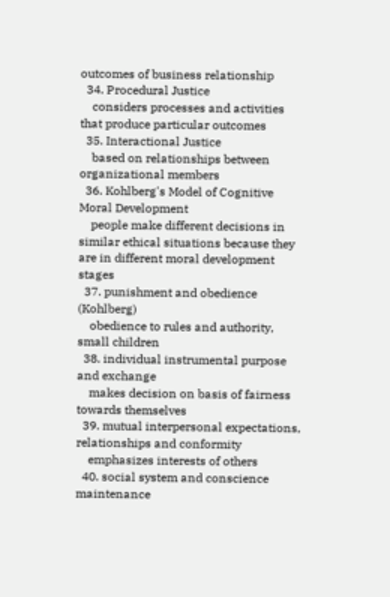outcomes of business relationship
  34. Procedural Justice
    considers processes and activities that produce particular outcomes
  35. Interactional Justice
    based on relationships between organizational members
  36. Kohlberg's Model of Cognitive Moral Development
    people make different decisions in similar ethical situations because they are in different moral development stages
  37. punishment and obedience (Kohlberg)
    obedience to rules and authority, small children
  38. individual instrumental purpose and exchange
    makes decision on basis of fairness towards themselves
  39. mutual interpersonal expectations, relationships and conformity
    emphasizes interests of others
  40. social system and conscience maintenance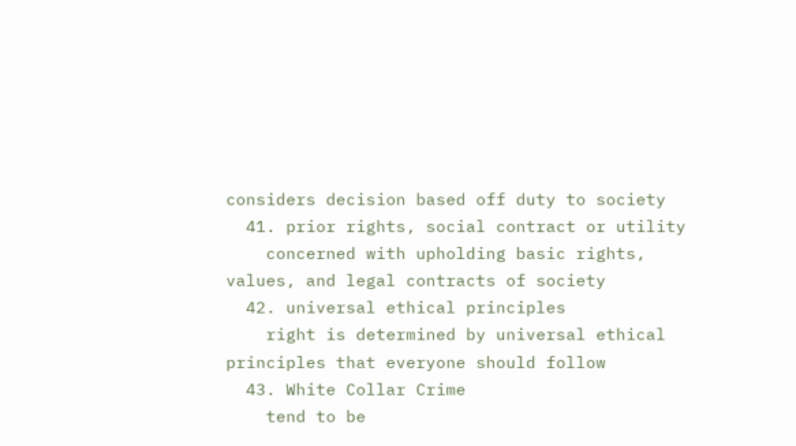considers decision based off duty to society
  41. prior rights, social contract or utility
    concerned with upholding basic rights, values, and legal contracts of society
  42. universal ethical principles
    right is determined by universal ethical principles that everyone should follow
  43. White Collar Crime
    tend to be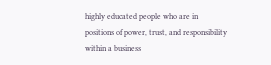highly educated people who are in positions of power, trust, and responsibility within a business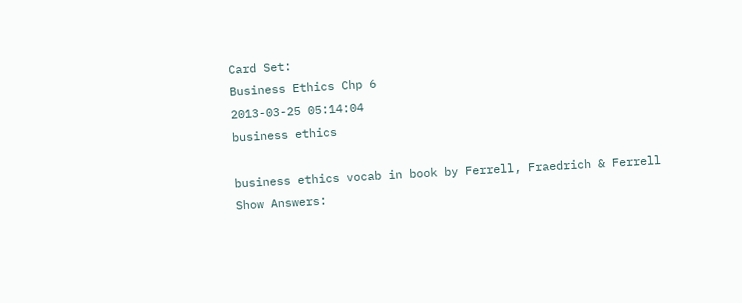Card Set:
Business Ethics Chp 6
2013-03-25 05:14:04
business ethics

business ethics vocab in book by Ferrell, Fraedrich & Ferrell
Show Answers: